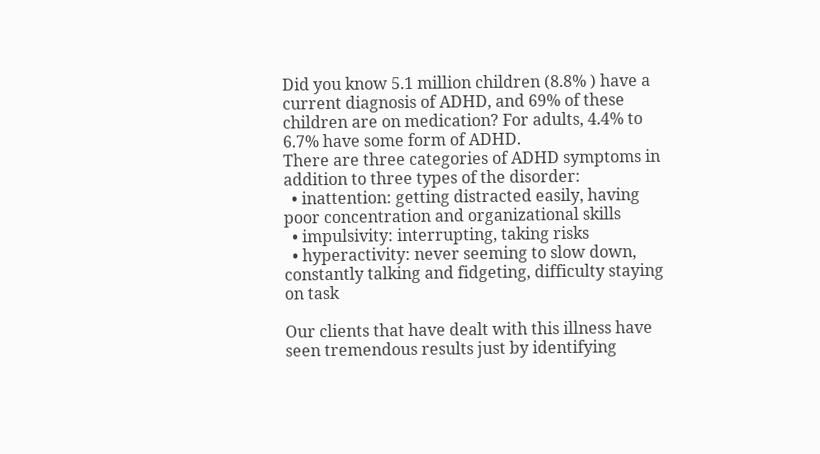Did you know 5.1 million children (8.8% ) have a current diagnosis of ADHD, and 69% of these children are on medication? For adults, 4.4% to 6.7% have some form of ADHD.
There are three categories of ADHD symptoms in addition to three types of the disorder:
  • inattention: getting distracted easily, having poor concentration and organizational skills
  • impulsivity: interrupting, taking risks
  • hyperactivity: never seeming to slow down, constantly talking and fidgeting, difficulty staying on task

Our clients that have dealt with this illness have seen tremendous results just by identifying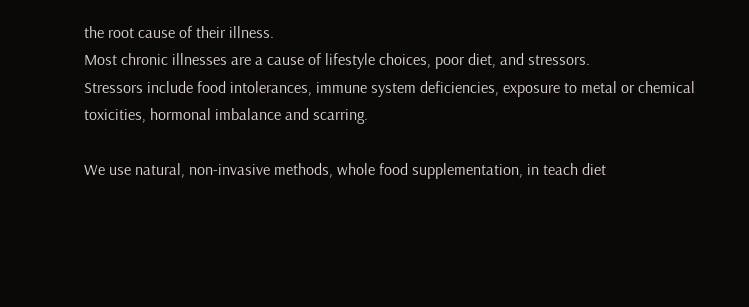the root cause of their illness.
Most chronic illnesses are a cause of lifestyle choices, poor diet, and stressors.
Stressors include food intolerances, immune system deficiencies, exposure to metal or chemical toxicities, hormonal imbalance and scarring.

We use natural, non-invasive methods, whole food supplementation, in teach diet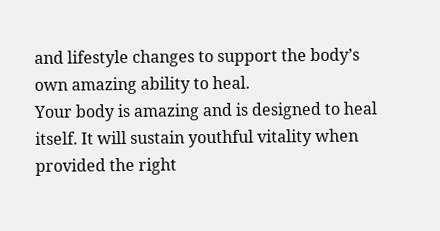and lifestyle changes to support the body’s own amazing ability to heal.
Your body is amazing and is designed to heal itself. It will sustain youthful vitality when provided the right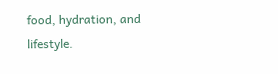food, hydration, and lifestyle.